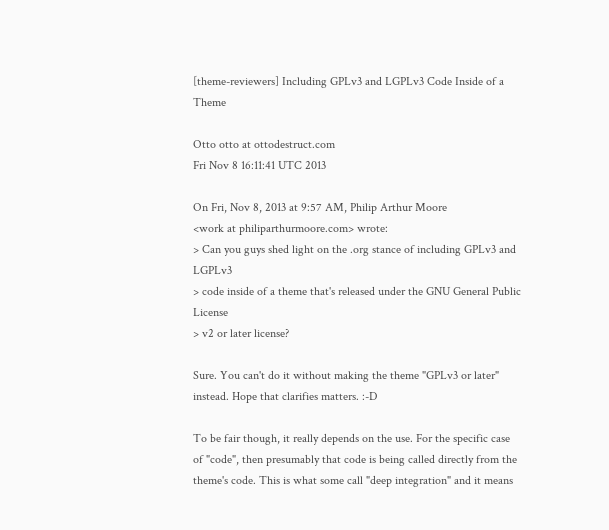[theme-reviewers] Including GPLv3 and LGPLv3 Code Inside of a Theme

Otto otto at ottodestruct.com
Fri Nov 8 16:11:41 UTC 2013

On Fri, Nov 8, 2013 at 9:57 AM, Philip Arthur Moore
<work at philiparthurmoore.com> wrote:
> Can you guys shed light on the .org stance of including GPLv3 and LGPLv3
> code inside of a theme that's released under the GNU General Public License
> v2 or later license?

Sure. You can't do it without making the theme "GPLv3 or later"
instead. Hope that clarifies matters. :-D

To be fair though, it really depends on the use. For the specific case
of "code", then presumably that code is being called directly from the
theme's code. This is what some call "deep integration" and it means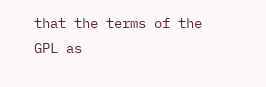that the terms of the GPL as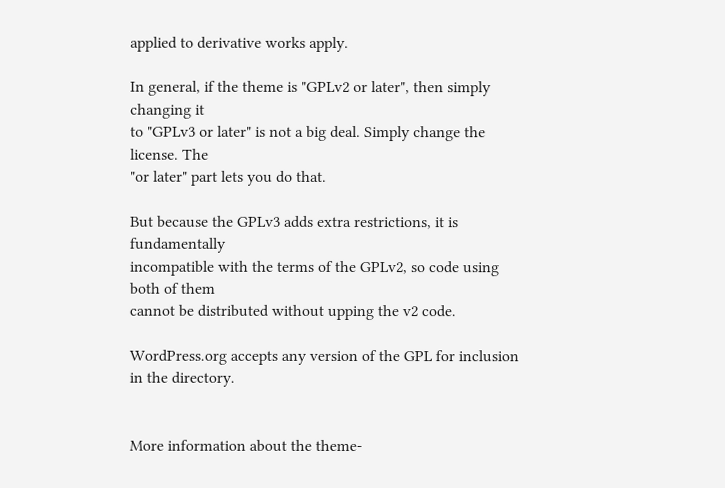applied to derivative works apply.

In general, if the theme is "GPLv2 or later", then simply changing it
to "GPLv3 or later" is not a big deal. Simply change the license. The
"or later" part lets you do that.

But because the GPLv3 adds extra restrictions, it is fundamentally
incompatible with the terms of the GPLv2, so code using both of them
cannot be distributed without upping the v2 code.

WordPress.org accepts any version of the GPL for inclusion in the directory.


More information about the theme-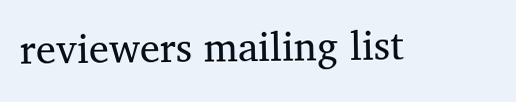reviewers mailing list